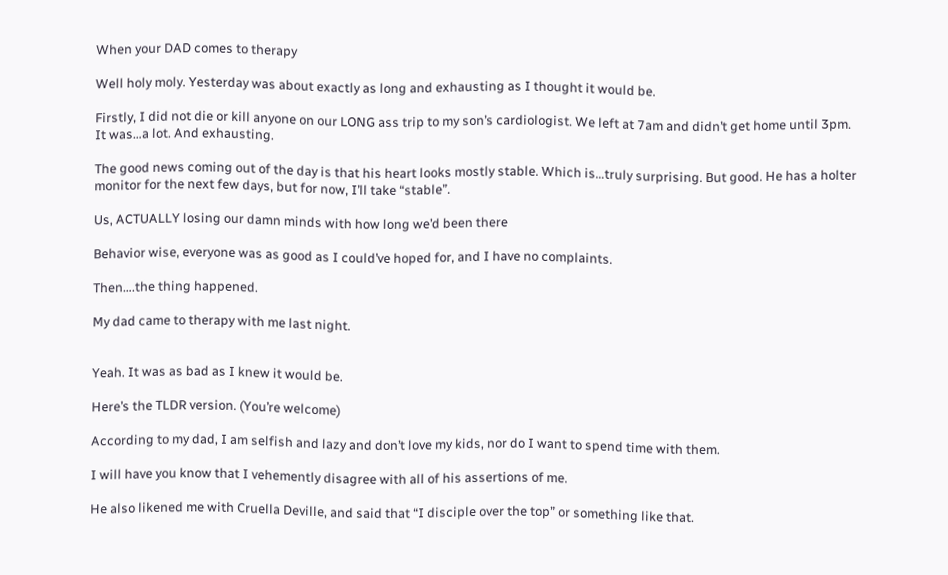When your DAD comes to therapy

Well holy moly. Yesterday was about exactly as long and exhausting as I thought it would be.

Firstly, I did not die or kill anyone on our LONG ass trip to my son’s cardiologist. We left at 7am and didn’t get home until 3pm. It was…a lot. And exhausting.

The good news coming out of the day is that his heart looks mostly stable. Which is…truly surprising. But good. He has a holter monitor for the next few days, but for now, I’ll take “stable”.

Us, ACTUALLY losing our damn minds with how long we’d been there

Behavior wise, everyone was as good as I could’ve hoped for, and I have no complaints.

Then….the thing happened.

My dad came to therapy with me last night.


Yeah. It was as bad as I knew it would be.

Here’s the TLDR version. (You’re welcome)

According to my dad, I am selfish and lazy and don’t love my kids, nor do I want to spend time with them.

I will have you know that I vehemently disagree with all of his assertions of me.

He also likened me with Cruella Deville, and said that “I disciple over the top” or something like that.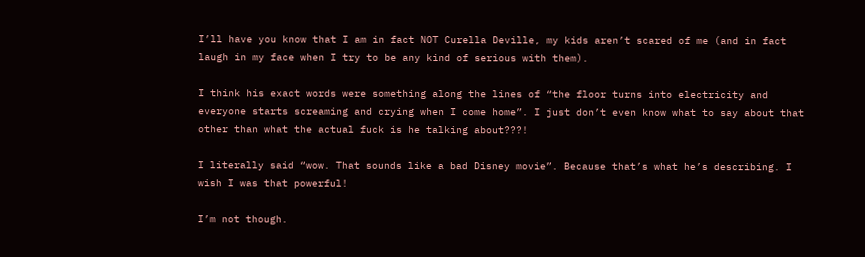I’ll have you know that I am in fact NOT Curella Deville, my kids aren’t scared of me (and in fact laugh in my face when I try to be any kind of serious with them).

I think his exact words were something along the lines of “the floor turns into electricity and everyone starts screaming and crying when I come home”. I just don’t even know what to say about that other than what the actual fuck is he talking about???!

I literally said “wow. That sounds like a bad Disney movie”. Because that’s what he’s describing. I wish I was that powerful!

I’m not though.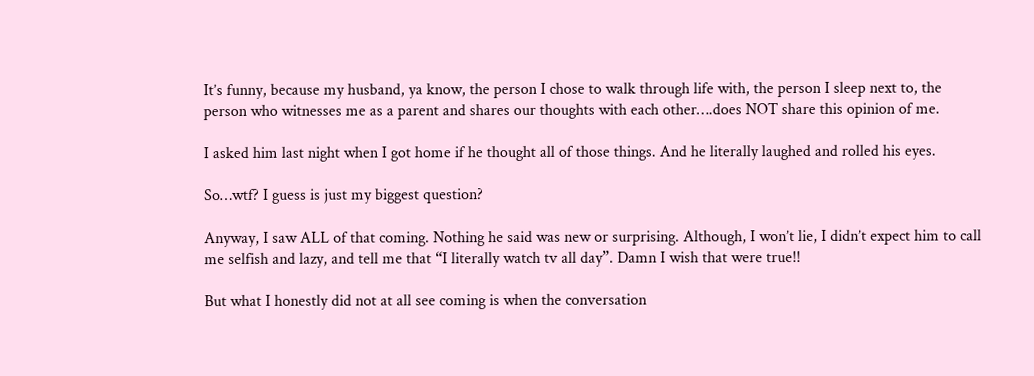It’s funny, because my husband, ya know, the person I chose to walk through life with, the person I sleep next to, the person who witnesses me as a parent and shares our thoughts with each other….does NOT share this opinion of me.

I asked him last night when I got home if he thought all of those things. And he literally laughed and rolled his eyes.

So…wtf? I guess is just my biggest question?

Anyway, I saw ALL of that coming. Nothing he said was new or surprising. Although, I won’t lie, I didn’t expect him to call me selfish and lazy, and tell me that “I literally watch tv all day”. Damn I wish that were true!!

But what I honestly did not at all see coming is when the conversation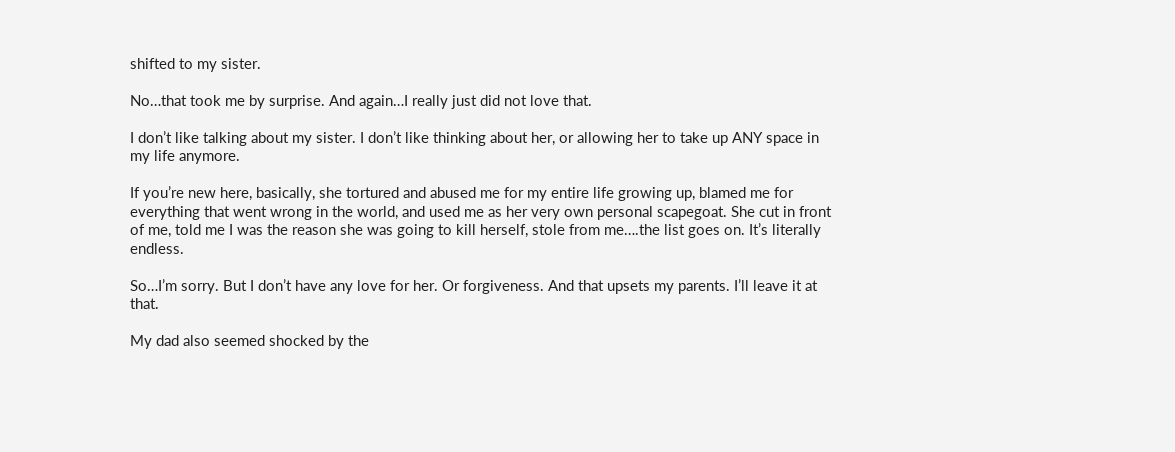shifted to my sister.

No…that took me by surprise. And again…I really just did not love that.

I don’t like talking about my sister. I don’t like thinking about her, or allowing her to take up ANY space in my life anymore.

If you’re new here, basically, she tortured and abused me for my entire life growing up, blamed me for everything that went wrong in the world, and used me as her very own personal scapegoat. She cut in front of me, told me I was the reason she was going to kill herself, stole from me….the list goes on. It’s literally endless.

So…I’m sorry. But I don’t have any love for her. Or forgiveness. And that upsets my parents. I’ll leave it at that.

My dad also seemed shocked by the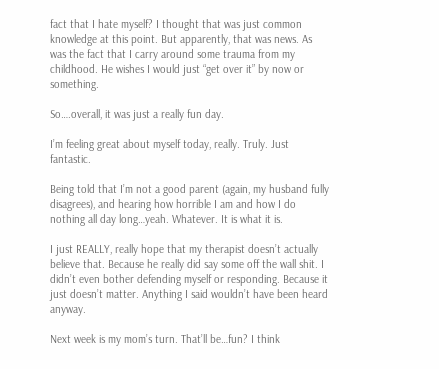fact that I hate myself? I thought that was just common knowledge at this point. But apparently, that was news. As was the fact that I carry around some trauma from my childhood. He wishes I would just “get over it” by now or something.

So….overall, it was just a really fun day.

I’m feeling great about myself today, really. Truly. Just fantastic.

Being told that I’m not a good parent (again, my husband fully disagrees), and hearing how horrible I am and how I do nothing all day long…yeah. Whatever. It is what it is.

I just REALLY, really hope that my therapist doesn’t actually believe that. Because he really did say some off the wall shit. I didn’t even bother defending myself or responding. Because it just doesn’t matter. Anything I said wouldn’t have been heard anyway.

Next week is my mom’s turn. That’ll be…fun? I think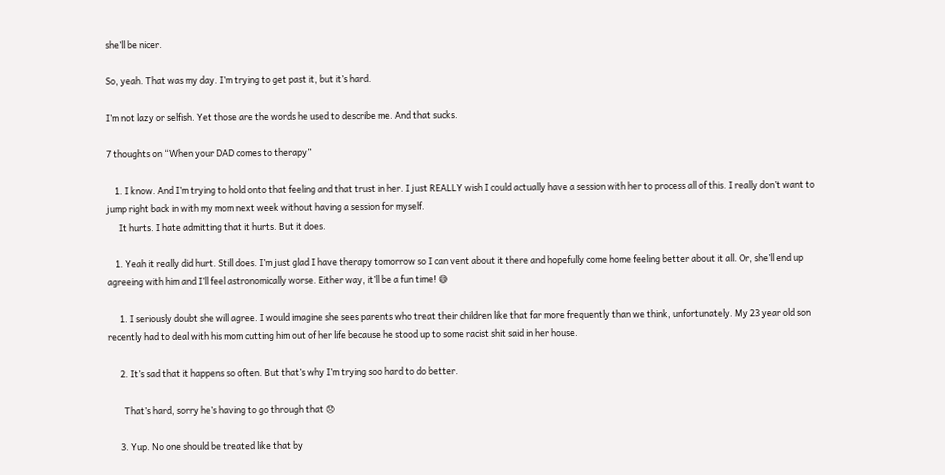she’ll be nicer.

So, yeah. That was my day. I’m trying to get past it, but it’s hard.

I’m not lazy or selfish. Yet those are the words he used to describe me. And that sucks.

7 thoughts on “When your DAD comes to therapy”

    1. I know. And I’m trying to hold onto that feeling and that trust in her. I just REALLY wish I could actually have a session with her to process all of this. I really don’t want to jump right back in with my mom next week without having a session for myself.
      It hurts. I hate admitting that it hurts. But it does.

    1. Yeah it really did hurt. Still does. I’m just glad I have therapy tomorrow so I can vent about it there and hopefully come home feeling better about it all. Or, she’ll end up agreeing with him and I’ll feel astronomically worse. Either way, it’ll be a fun time! 😅

      1. I seriously doubt she will agree. I would imagine she sees parents who treat their children like that far more frequently than we think, unfortunately. My 23 year old son recently had to deal with his mom cutting him out of her life because he stood up to some racist shit said in her house.

      2. It’s sad that it happens so often. But that’s why I’m trying soo hard to do better.

        That’s hard, sorry he’s having to go through that 😞

      3. Yup. No one should be treated like that by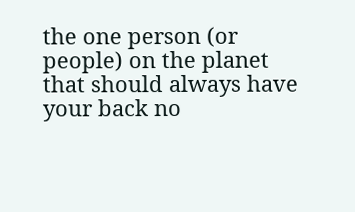the one person (or people) on the planet that should always have your back no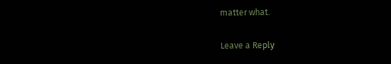matter what.

Leave a Reply